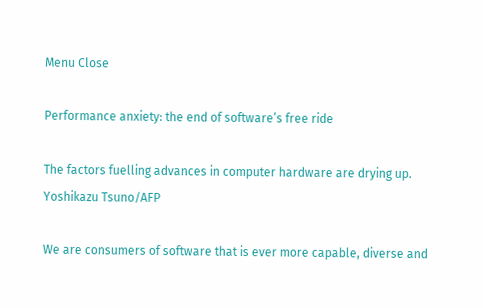Menu Close

Performance anxiety: the end of software’s free ride

The factors fuelling advances in computer hardware are drying up. Yoshikazu Tsuno/AFP

We are consumers of software that is ever more capable, diverse and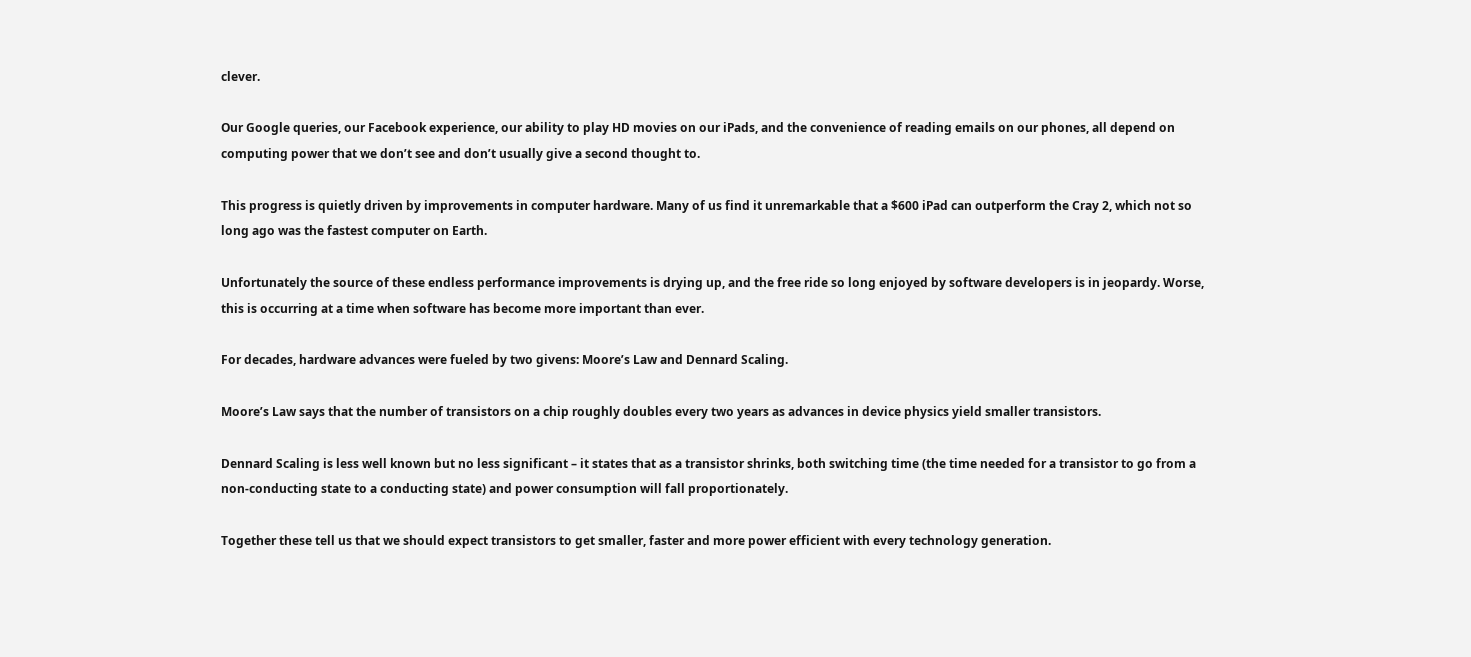clever.

Our Google queries, our Facebook experience, our ability to play HD movies on our iPads, and the convenience of reading emails on our phones, all depend on computing power that we don’t see and don’t usually give a second thought to.

This progress is quietly driven by improvements in computer hardware. Many of us find it unremarkable that a $600 iPad can outperform the Cray 2, which not so long ago was the fastest computer on Earth.

Unfortunately the source of these endless performance improvements is drying up, and the free ride so long enjoyed by software developers is in jeopardy. Worse, this is occurring at a time when software has become more important than ever.

For decades, hardware advances were fueled by two givens: Moore’s Law and Dennard Scaling.

Moore’s Law says that the number of transistors on a chip roughly doubles every two years as advances in device physics yield smaller transistors.

Dennard Scaling is less well known but no less significant – it states that as a transistor shrinks, both switching time (the time needed for a transistor to go from a non-conducting state to a conducting state) and power consumption will fall proportionately.

Together these tell us that we should expect transistors to get smaller, faster and more power efficient with every technology generation.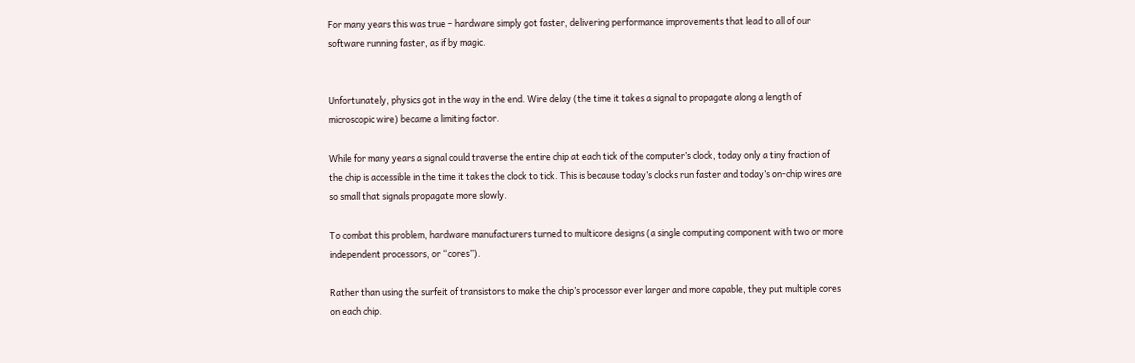For many years this was true – hardware simply got faster, delivering performance improvements that lead to all of our software running faster, as if by magic.


Unfortunately, physics got in the way in the end. Wire delay (the time it takes a signal to propagate along a length of microscopic wire) became a limiting factor.

While for many years a signal could traverse the entire chip at each tick of the computer’s clock, today only a tiny fraction of the chip is accessible in the time it takes the clock to tick. This is because today’s clocks run faster and today’s on-chip wires are so small that signals propagate more slowly.

To combat this problem, hardware manufacturers turned to multicore designs (a single computing component with two or more independent processors, or “cores”).

Rather than using the surfeit of transistors to make the chip’s processor ever larger and more capable, they put multiple cores on each chip.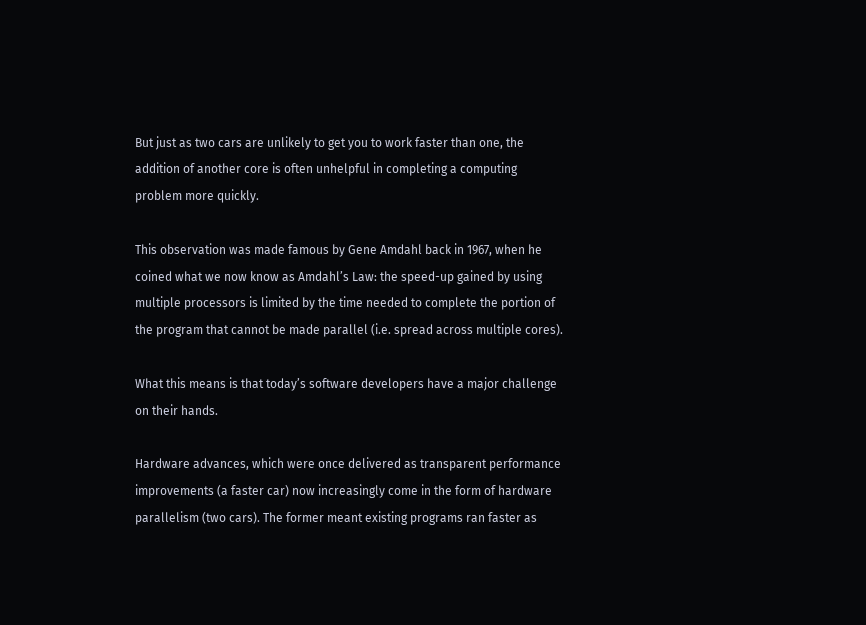But just as two cars are unlikely to get you to work faster than one, the addition of another core is often unhelpful in completing a computing problem more quickly.

This observation was made famous by Gene Amdahl back in 1967, when he coined what we now know as Amdahl’s Law: the speed-up gained by using multiple processors is limited by the time needed to complete the portion of the program that cannot be made parallel (i.e. spread across multiple cores).

What this means is that today’s software developers have a major challenge on their hands.

Hardware advances, which were once delivered as transparent performance improvements (a faster car) now increasingly come in the form of hardware parallelism (two cars). The former meant existing programs ran faster as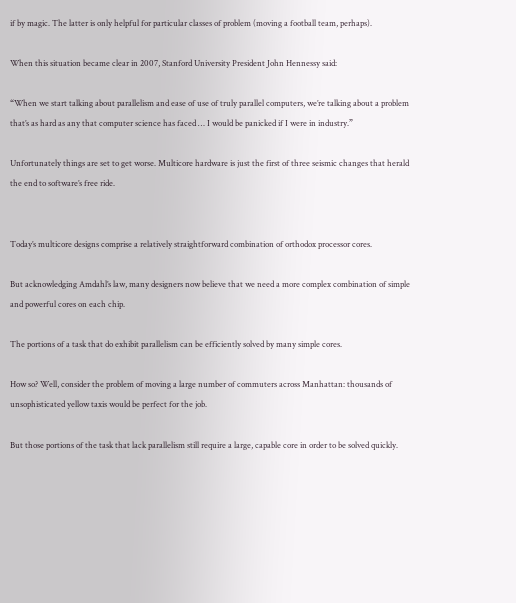if by magic. The latter is only helpful for particular classes of problem (moving a football team, perhaps).

When this situation became clear in 2007, Stanford University President John Hennessy said:

“When we start talking about parallelism and ease of use of truly parallel computers, we’re talking about a problem that’s as hard as any that computer science has faced … I would be panicked if I were in industry.”

Unfortunately things are set to get worse. Multicore hardware is just the first of three seismic changes that herald the end to software’s free ride.


Today’s multicore designs comprise a relatively straightforward combination of orthodox processor cores.

But acknowledging Amdahl’s law, many designers now believe that we need a more complex combination of simple and powerful cores on each chip.

The portions of a task that do exhibit parallelism can be efficiently solved by many simple cores.

How so? Well, consider the problem of moving a large number of commuters across Manhattan: thousands of unsophisticated yellow taxis would be perfect for the job.

But those portions of the task that lack parallelism still require a large, capable core in order to be solved quickly.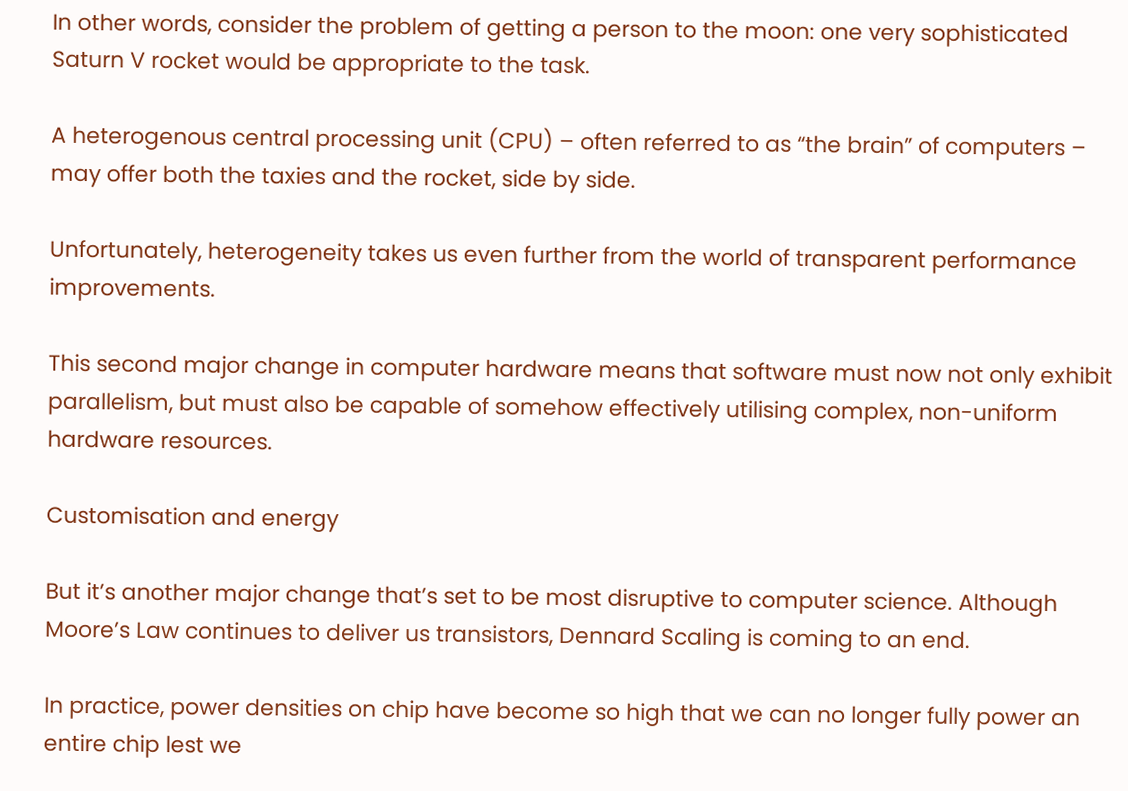In other words, consider the problem of getting a person to the moon: one very sophisticated Saturn V rocket would be appropriate to the task.

A heterogenous central processing unit (CPU) – often referred to as “the brain” of computers – may offer both the taxies and the rocket, side by side.

Unfortunately, heterogeneity takes us even further from the world of transparent performance improvements.

This second major change in computer hardware means that software must now not only exhibit parallelism, but must also be capable of somehow effectively utilising complex, non-uniform hardware resources.

Customisation and energy

But it’s another major change that’s set to be most disruptive to computer science. Although Moore’s Law continues to deliver us transistors, Dennard Scaling is coming to an end.

In practice, power densities on chip have become so high that we can no longer fully power an entire chip lest we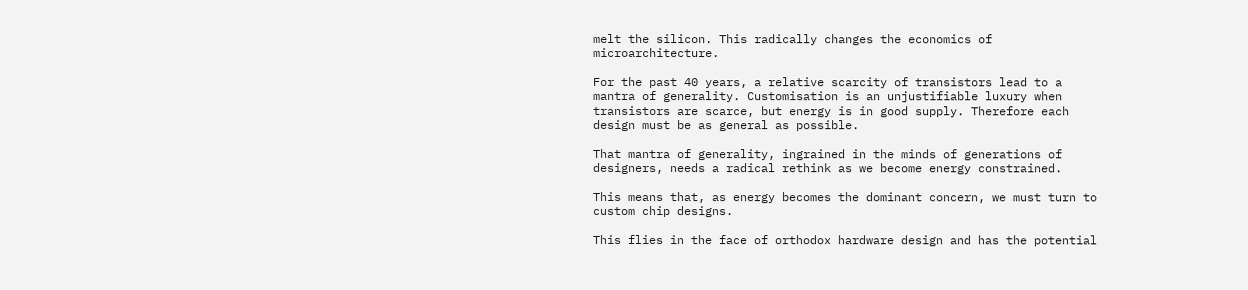melt the silicon. This radically changes the economics of microarchitecture.

For the past 40 years, a relative scarcity of transistors lead to a mantra of generality. Customisation is an unjustifiable luxury when transistors are scarce, but energy is in good supply. Therefore each design must be as general as possible.

That mantra of generality, ingrained in the minds of generations of designers, needs a radical rethink as we become energy constrained.

This means that, as energy becomes the dominant concern, we must turn to custom chip designs.

This flies in the face of orthodox hardware design and has the potential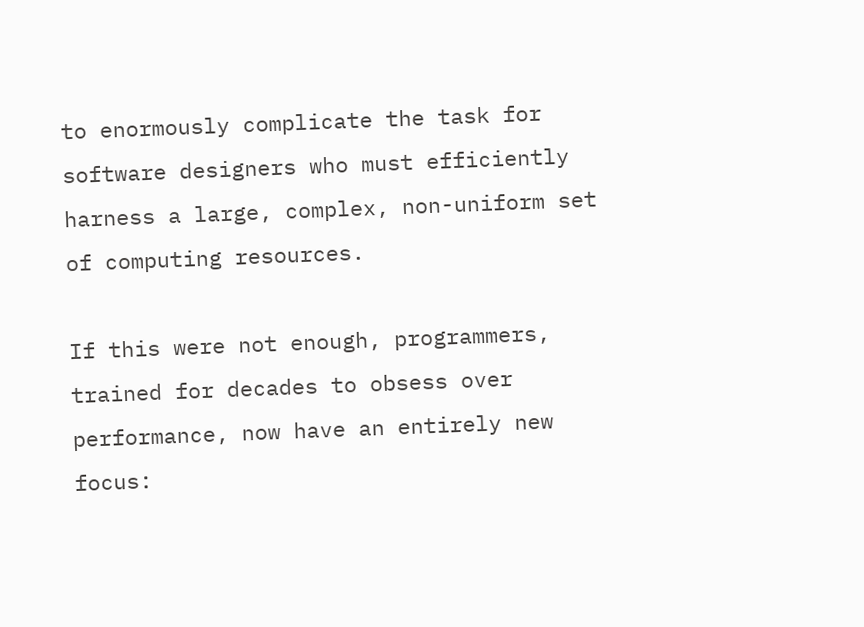to enormously complicate the task for software designers who must efficiently harness a large, complex, non-uniform set of computing resources.

If this were not enough, programmers, trained for decades to obsess over performance, now have an entirely new focus: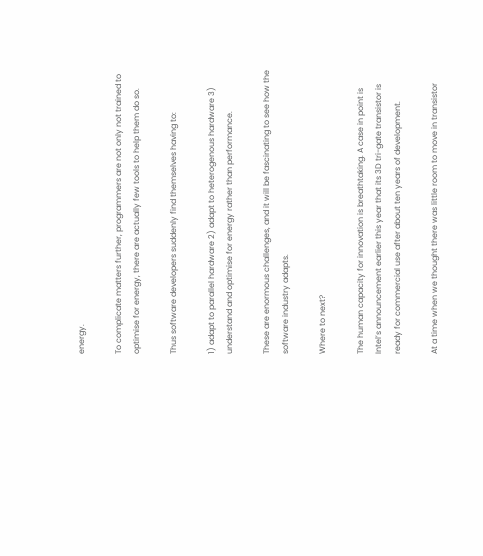energy.

To complicate matters further, programmers are not only not trained to optimise for energy, there are actually few tools to help them do so.

Thus software developers suddenly find themselves having to:

1) adapt to parallel hardware 2) adapt to heterogenous hardware 3) understand and optimise for energy rather than performance.

These are enormous challenges, and it will be fascinating to see how the software industry adapts.

Where to next?

The human capacity for innovation is breathtaking. A case in point is Intel’s announcement earlier this year that its 3D tri-gate transistor is ready for commercial use after about ten years of development.

At a time when we thought there was little room to move in transistor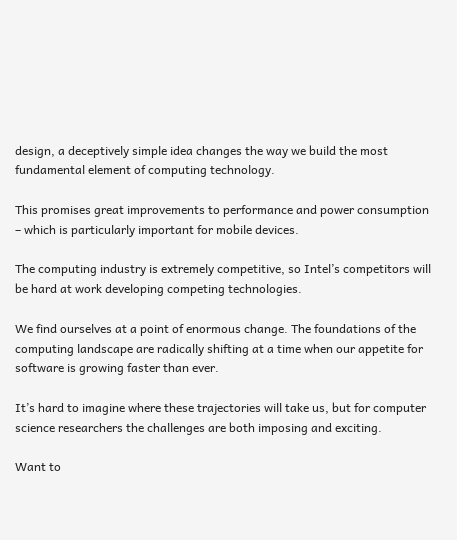design, a deceptively simple idea changes the way we build the most fundamental element of computing technology.

This promises great improvements to performance and power consumption – which is particularly important for mobile devices.

The computing industry is extremely competitive, so Intel’s competitors will be hard at work developing competing technologies.

We find ourselves at a point of enormous change. The foundations of the computing landscape are radically shifting at a time when our appetite for software is growing faster than ever.

It’s hard to imagine where these trajectories will take us, but for computer science researchers the challenges are both imposing and exciting.

Want to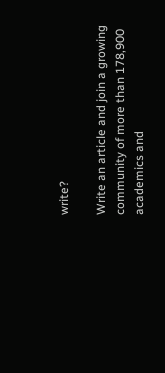write?

Write an article and join a growing community of more than 178,900 academics and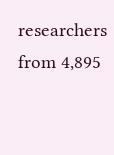researchers from 4,895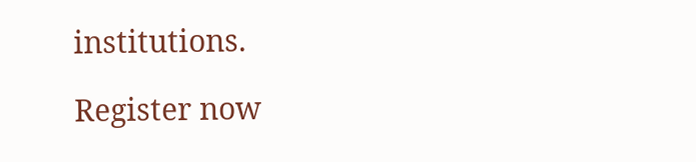institutions.

Register now